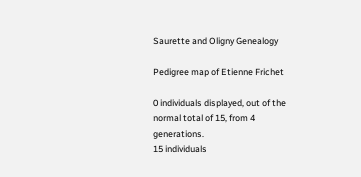Saurette and Oligny Genealogy

Pedigree map of Etienne Frichet

0 individuals displayed, out of the normal total of 15, from 4 generations.
15 individuals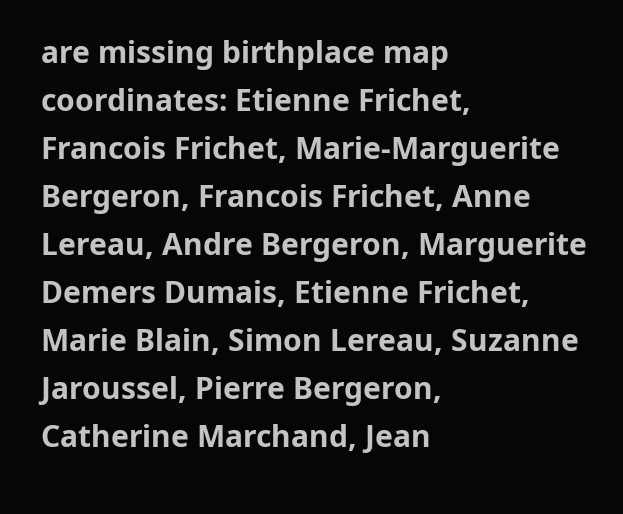are missing birthplace map coordinates: Etienne Frichet, Francois Frichet, Marie-Marguerite Bergeron, Francois Frichet, Anne Lereau, Andre Bergeron, Marguerite Demers Dumais, Etienne Frichet, Marie Blain, Simon Lereau, Suzanne Jaroussel, Pierre Bergeron, Catherine Marchand, Jean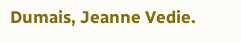Dumais, Jeanne Vedie.